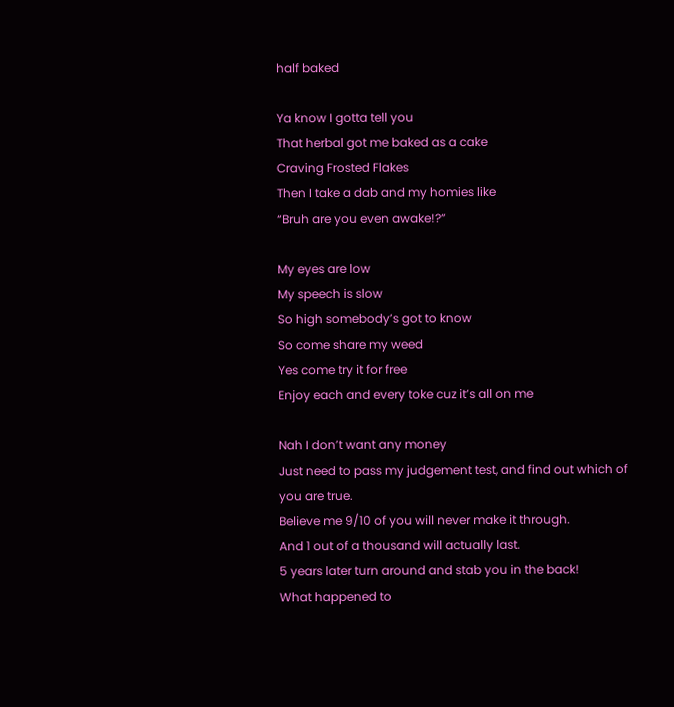half baked

Ya know I gotta tell you
That herbal got me baked as a cake
Craving Frosted Flakes
Then I take a dab and my homies like
“Bruh are you even awake!?”

My eyes are low
My speech is slow
So high somebody’s got to know
So come share my weed
Yes come try it for free
Enjoy each and every toke cuz it’s all on me

Nah I don’t want any money
Just need to pass my judgement test, and find out which of you are true.
Believe me 9/10 of you will never make it through.
And 1 out of a thousand will actually last.
5 years later turn around and stab you in the back!
What happened to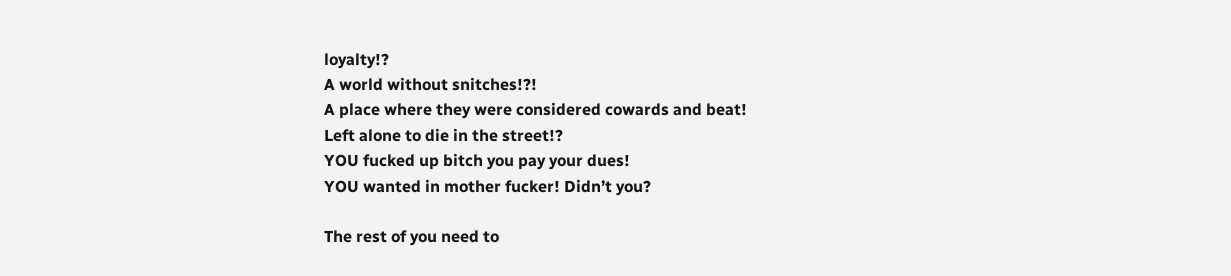loyalty!?
A world without snitches!?!
A place where they were considered cowards and beat!
Left alone to die in the street!?
YOU fucked up bitch you pay your dues!
YOU wanted in mother fucker! Didn’t you?

The rest of you need to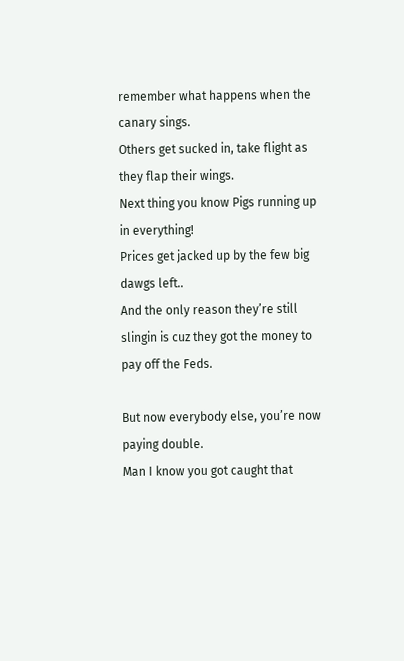remember what happens when the canary sings.
Others get sucked in, take flight as they flap their wings.
Next thing you know Pigs running up in everything!
Prices get jacked up by the few big dawgs left..
And the only reason they’re still slingin is cuz they got the money to pay off the Feds.

But now everybody else, you’re now paying double.
Man I know you got caught that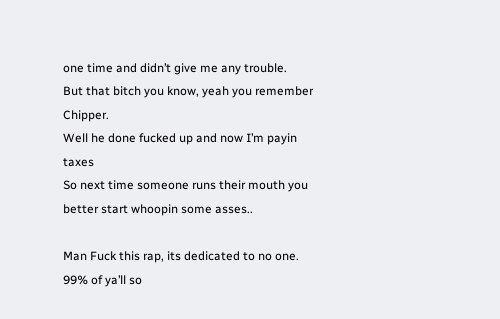one time and didn’t give me any trouble.
But that bitch you know, yeah you remember Chipper.
Well he done fucked up and now I’m payin taxes
So next time someone runs their mouth you better start whoopin some asses..

Man Fuck this rap, its dedicated to no one.
99% of ya’ll so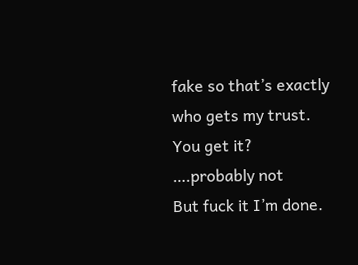fake so that’s exactly who gets my trust.
You get it?
….probably not
But fuck it I’m done.